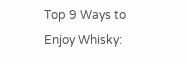Top 9 Ways to Enjoy Whisky: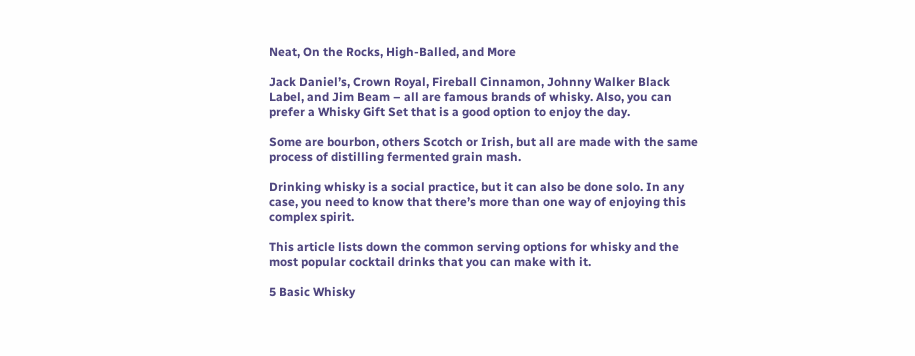Neat, On the Rocks, High-Balled, and More

Jack Daniel’s, Crown Royal, Fireball Cinnamon, Johnny Walker Black Label, and Jim Beam – all are famous brands of whisky. Also, you can prefer a Whisky Gift Set that is a good option to enjoy the day.

Some are bourbon, others Scotch or Irish, but all are made with the same process of distilling fermented grain mash.

Drinking whisky is a social practice, but it can also be done solo. In any case, you need to know that there’s more than one way of enjoying this complex spirit.

This article lists down the common serving options for whisky and the most popular cocktail drinks that you can make with it.

5 Basic Whisky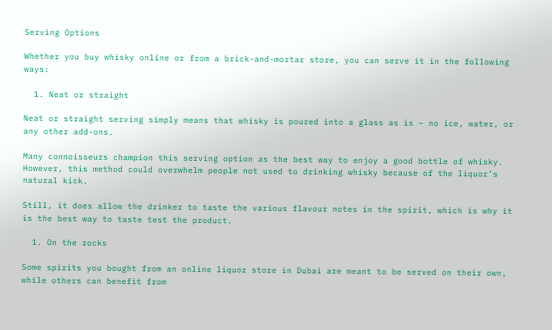Serving Options

Whether you buy whisky online or from a brick-and-mortar store, you can serve it in the following ways:

  1. Neat or straight

Neat or straight serving simply means that whisky is poured into a glass as is – no ice, water, or any other add-ons.

Many connoisseurs champion this serving option as the best way to enjoy a good bottle of whisky. However, this method could overwhelm people not used to drinking whisky because of the liquor’s natural kick.

Still, it does allow the drinker to taste the various flavour notes in the spirit, which is why it is the best way to taste test the product.

  1. On the rocks

Some spirits you bought from an online liquor store in Dubai are meant to be served on their own, while others can benefit from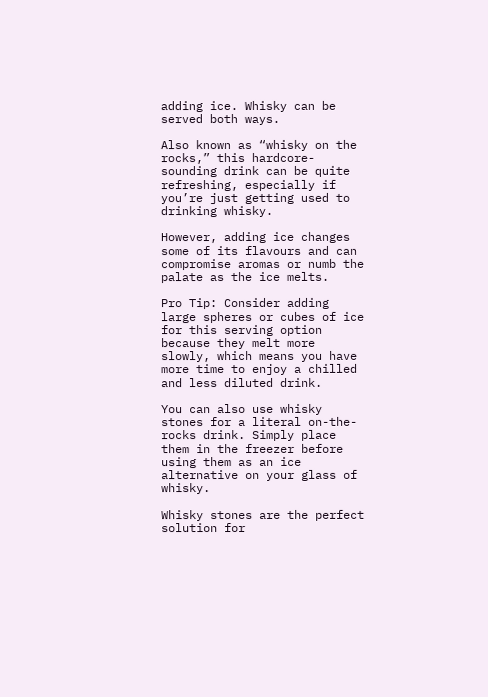adding ice. Whisky can be served both ways.

Also known as “whisky on the rocks,” this hardcore-sounding drink can be quite refreshing, especially if you’re just getting used to drinking whisky.

However, adding ice changes some of its flavours and can compromise aromas or numb the palate as the ice melts.

Pro Tip: Consider adding large spheres or cubes of ice for this serving option because they melt more slowly, which means you have more time to enjoy a chilled and less diluted drink.

You can also use whisky stones for a literal on-the-rocks drink. Simply place them in the freezer before using them as an ice alternative on your glass of whisky.

Whisky stones are the perfect solution for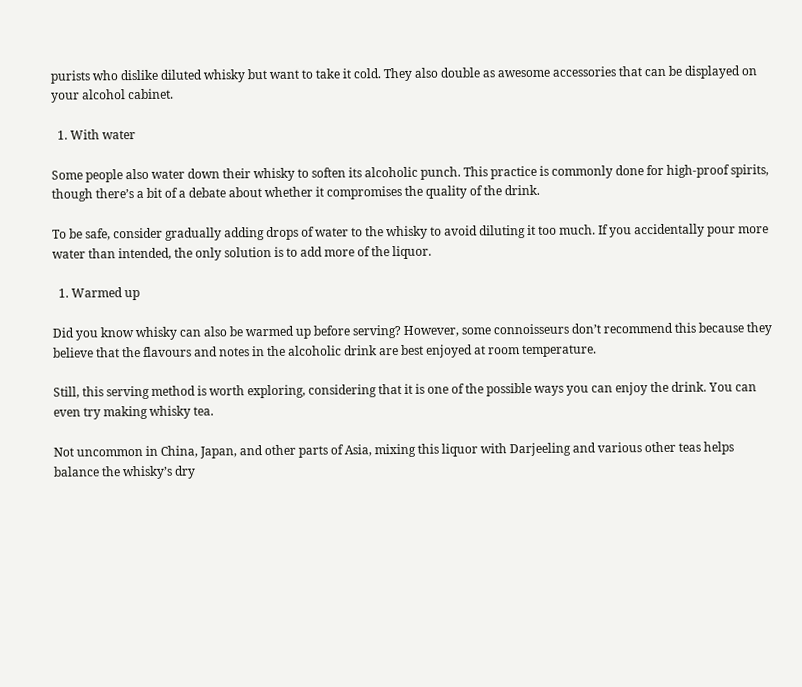purists who dislike diluted whisky but want to take it cold. They also double as awesome accessories that can be displayed on your alcohol cabinet.

  1. With water

Some people also water down their whisky to soften its alcoholic punch. This practice is commonly done for high-proof spirits, though there’s a bit of a debate about whether it compromises the quality of the drink.

To be safe, consider gradually adding drops of water to the whisky to avoid diluting it too much. If you accidentally pour more water than intended, the only solution is to add more of the liquor.

  1. Warmed up

Did you know whisky can also be warmed up before serving? However, some connoisseurs don’t recommend this because they believe that the flavours and notes in the alcoholic drink are best enjoyed at room temperature.

Still, this serving method is worth exploring, considering that it is one of the possible ways you can enjoy the drink. You can even try making whisky tea.

Not uncommon in China, Japan, and other parts of Asia, mixing this liquor with Darjeeling and various other teas helps balance the whisky’s dry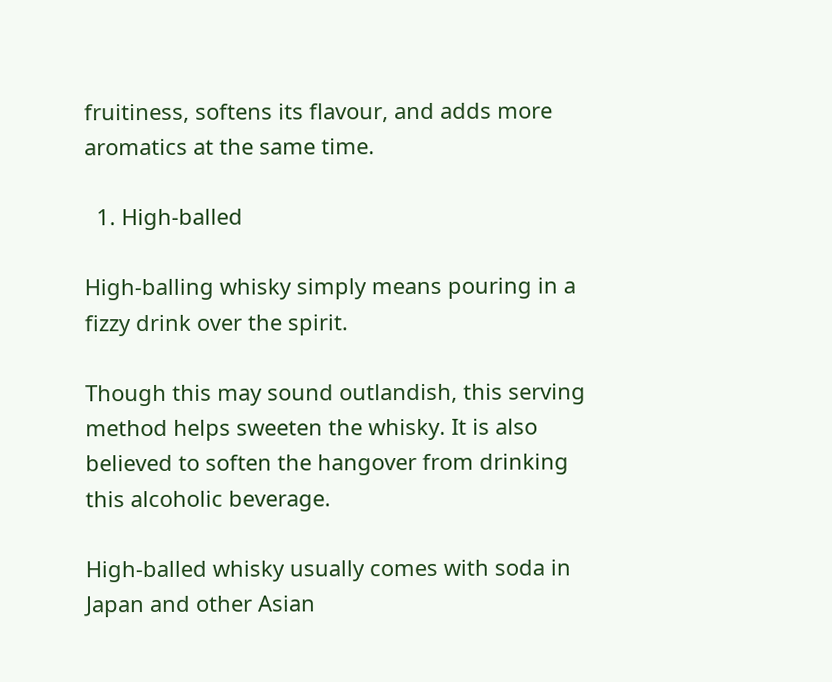fruitiness, softens its flavour, and adds more aromatics at the same time.

  1. High-balled

High-balling whisky simply means pouring in a fizzy drink over the spirit.

Though this may sound outlandish, this serving method helps sweeten the whisky. It is also believed to soften the hangover from drinking this alcoholic beverage.

High-balled whisky usually comes with soda in Japan and other Asian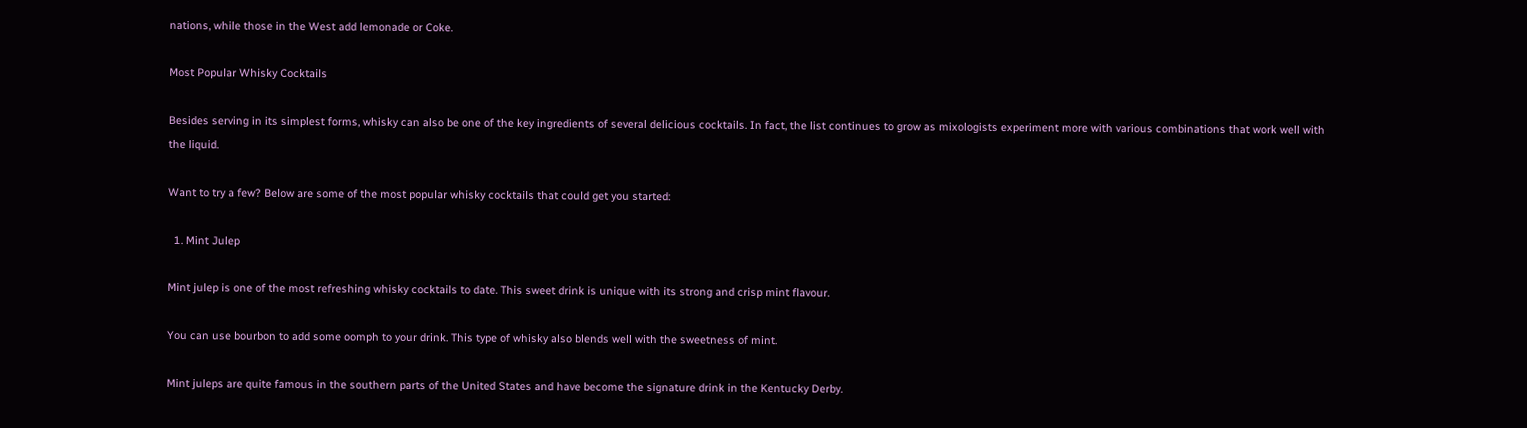nations, while those in the West add lemonade or Coke.

Most Popular Whisky Cocktails

Besides serving in its simplest forms, whisky can also be one of the key ingredients of several delicious cocktails. In fact, the list continues to grow as mixologists experiment more with various combinations that work well with the liquid.

Want to try a few? Below are some of the most popular whisky cocktails that could get you started:

  1. Mint Julep

Mint julep is one of the most refreshing whisky cocktails to date. This sweet drink is unique with its strong and crisp mint flavour.

You can use bourbon to add some oomph to your drink. This type of whisky also blends well with the sweetness of mint.

Mint juleps are quite famous in the southern parts of the United States and have become the signature drink in the Kentucky Derby.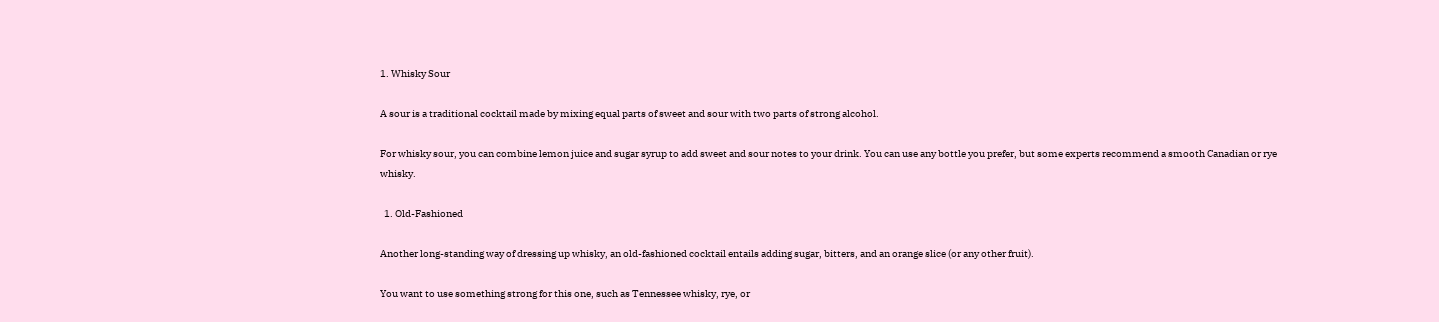1. Whisky Sour

A sour is a traditional cocktail made by mixing equal parts of sweet and sour with two parts of strong alcohol.

For whisky sour, you can combine lemon juice and sugar syrup to add sweet and sour notes to your drink. You can use any bottle you prefer, but some experts recommend a smooth Canadian or rye whisky.

  1. Old-Fashioned

Another long-standing way of dressing up whisky, an old-fashioned cocktail entails adding sugar, bitters, and an orange slice (or any other fruit).

You want to use something strong for this one, such as Tennessee whisky, rye, or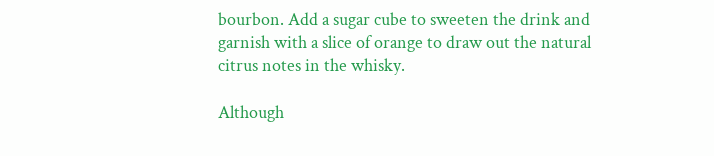bourbon. Add a sugar cube to sweeten the drink and garnish with a slice of orange to draw out the natural citrus notes in the whisky.

Although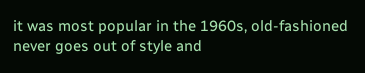it was most popular in the 1960s, old-fashioned never goes out of style and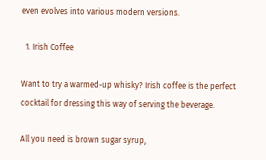even evolves into various modern versions.

  1. Irish Coffee

Want to try a warmed-up whisky? Irish coffee is the perfect cocktail for dressing this way of serving the beverage.

All you need is brown sugar syrup,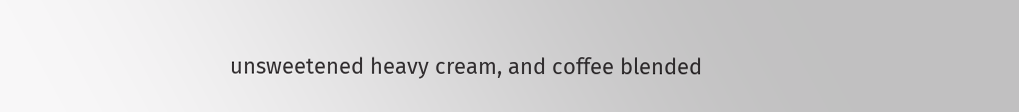unsweetened heavy cream, and coffee blended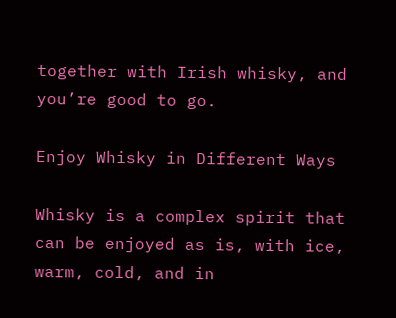together with Irish whisky, and you’re good to go.

Enjoy Whisky in Different Ways

Whisky is a complex spirit that can be enjoyed as is, with ice, warm, cold, and in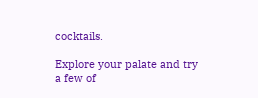cocktails.

Explore your palate and try a few of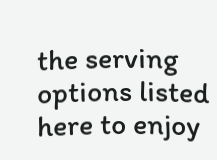the serving options listed here to enjoy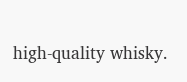high-quality whisky.